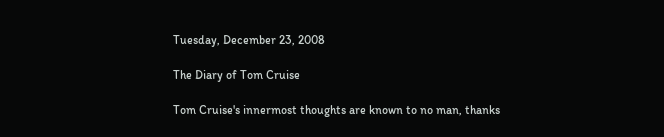Tuesday, December 23, 2008

The Diary of Tom Cruise

Tom Cruise's innermost thoughts are known to no man, thanks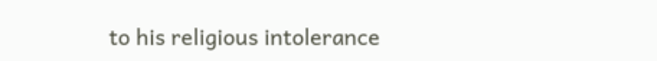to his religious intolerance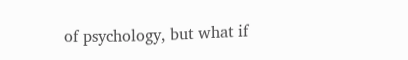of psychology, but what if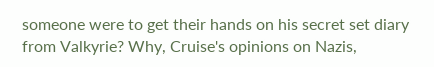someone were to get their hands on his secret set diary from Valkyrie? Why, Cruise's opinions on Nazis,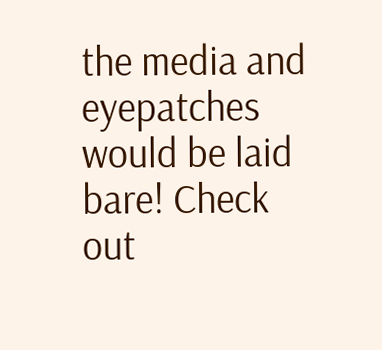the media and eyepatches would be laid bare! Check out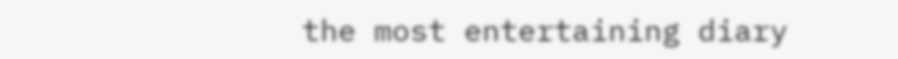the most entertaining diary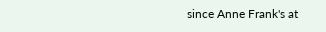since Anne Frank's at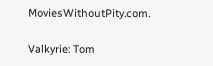MoviesWithoutPity.com.

Valkyrie: Tom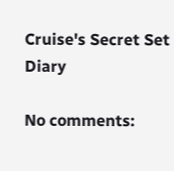Cruise's Secret Set Diary

No comments: